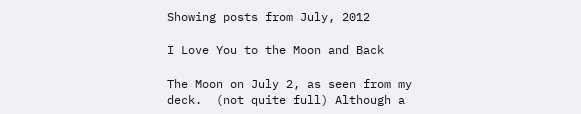Showing posts from July, 2012

I Love You to the Moon and Back

The Moon on July 2, as seen from my deck.  (not quite full) Although a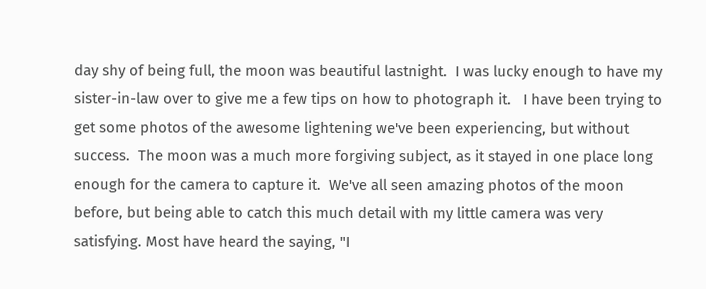day shy of being full, the moon was beautiful lastnight.  I was lucky enough to have my sister-in-law over to give me a few tips on how to photograph it.   I have been trying to get some photos of the awesome lightening we've been experiencing, but without success.  The moon was a much more forgiving subject, as it stayed in one place long enough for the camera to capture it.  We've all seen amazing photos of the moon before, but being able to catch this much detail with my little camera was very satisfying. Most have heard the saying, "I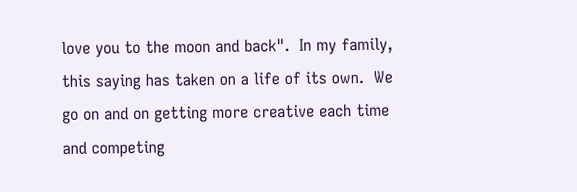love you to the moon and back".  In my family, this saying has taken on a life of its own.  We go on and on getting more creative each time and competing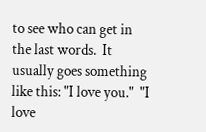to see who can get in the last words.  It usually goes something like this: "I love you."  "I love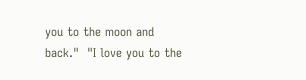you to the moon and back."  "I love you to the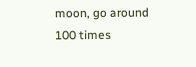moon, go around 100 times